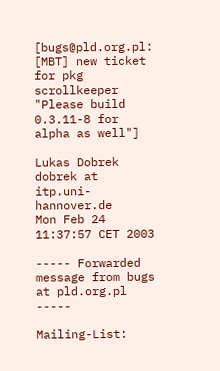[bugs@pld.org.pl: [MBT] new ticket for pkg scrollkeeper "Please build 0.3.11-8 for alpha as well"]

Lukas Dobrek dobrek at itp.uni-hannover.de
Mon Feb 24 11:37:57 CET 2003

----- Forwarded message from bugs at pld.org.pl -----

Mailing-List: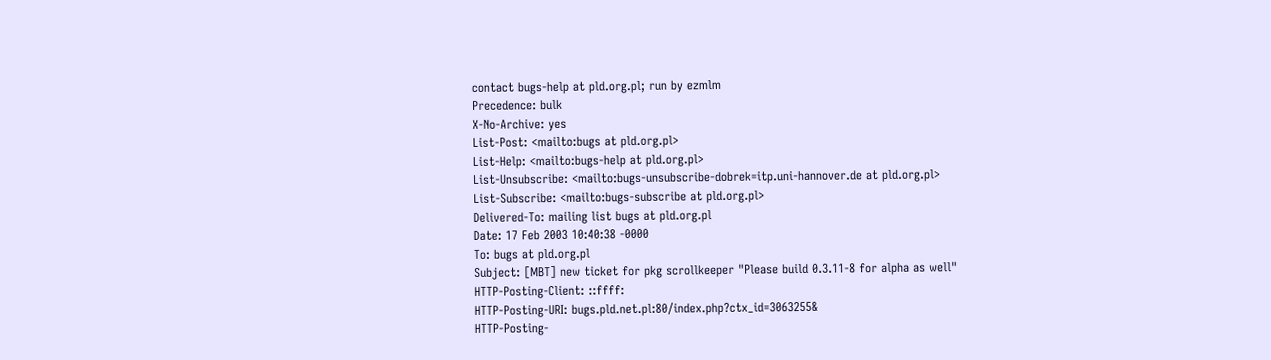contact bugs-help at pld.org.pl; run by ezmlm
Precedence: bulk
X-No-Archive: yes
List-Post: <mailto:bugs at pld.org.pl>
List-Help: <mailto:bugs-help at pld.org.pl>
List-Unsubscribe: <mailto:bugs-unsubscribe-dobrek=itp.uni-hannover.de at pld.org.pl>
List-Subscribe: <mailto:bugs-subscribe at pld.org.pl>
Delivered-To: mailing list bugs at pld.org.pl
Date: 17 Feb 2003 10:40:38 -0000
To: bugs at pld.org.pl
Subject: [MBT] new ticket for pkg scrollkeeper "Please build 0.3.11-8 for alpha as well"
HTTP-Posting-Client: ::ffff:
HTTP-Posting-URI: bugs.pld.net.pl:80/index.php?ctx_id=3063255&
HTTP-Posting-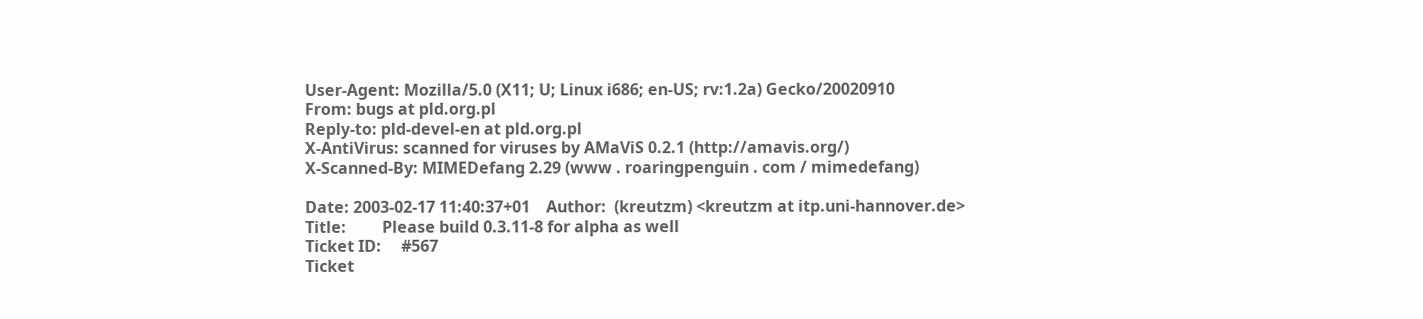User-Agent: Mozilla/5.0 (X11; U; Linux i686; en-US; rv:1.2a) Gecko/20020910
From: bugs at pld.org.pl
Reply-to: pld-devel-en at pld.org.pl
X-AntiVirus: scanned for viruses by AMaViS 0.2.1 (http://amavis.org/)
X-Scanned-By: MIMEDefang 2.29 (www . roaringpenguin . com / mimedefang)

Date: 2003-02-17 11:40:37+01    Author:  (kreutzm) <kreutzm at itp.uni-hannover.de>
Title:         Please build 0.3.11-8 for alpha as well
Ticket ID:     #567
Ticket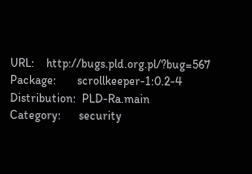URL:    http://bugs.pld.org.pl/?bug=567
Package:       scrollkeeper-1:0.2-4
Distribution:  PLD-Ra.main
Category:      security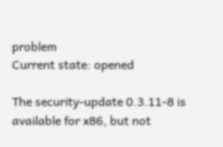problem
Current state: opened

The security-update 0.3.11-8 is available for x86, but not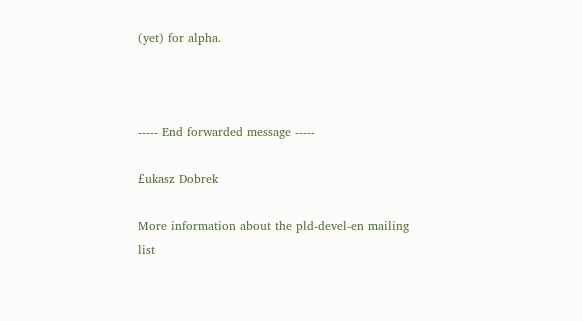(yet) for alpha.



----- End forwarded message -----

£ukasz Dobrek

More information about the pld-devel-en mailing list